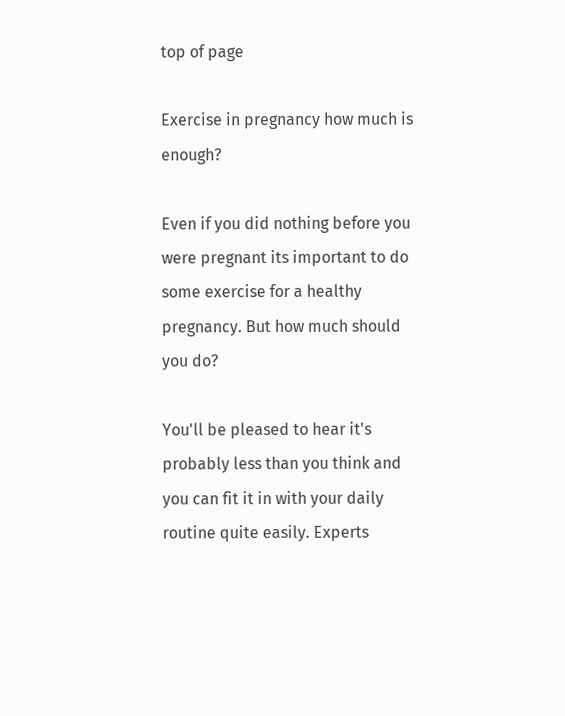top of page

Exercise in pregnancy how much is enough?

Even if you did nothing before you were pregnant its important to do some exercise for a healthy pregnancy. But how much should you do?

You'll be pleased to hear it's probably less than you think and you can fit it in with your daily routine quite easily. Experts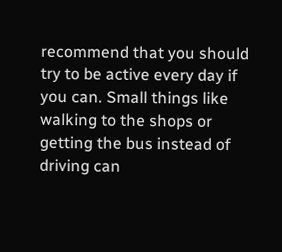recommend that you should try to be active every day if you can. Small things like walking to the shops or getting the bus instead of driving can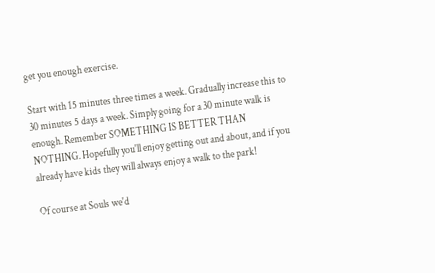get you enough exercise.

Start with 15 minutes three times a week. Gradually increase this to 30 minutes 5 days a week. Simply going for a 30 minute walk is enough. Remember SOMETHING IS BETTER THAN NOTHING. Hopefully you'll enjoy getting out and about, and if you already have kids they will always enjoy a walk to the park!

Of course at Souls we'd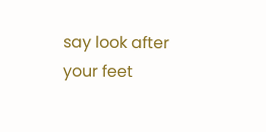say look after your feet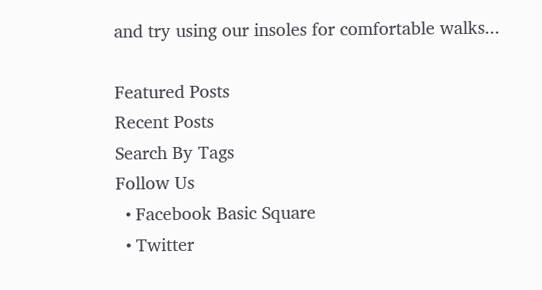and try using our insoles for comfortable walks...

Featured Posts
Recent Posts
Search By Tags
Follow Us
  • Facebook Basic Square
  • Twitter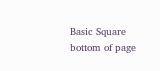Basic Square
bottom of page